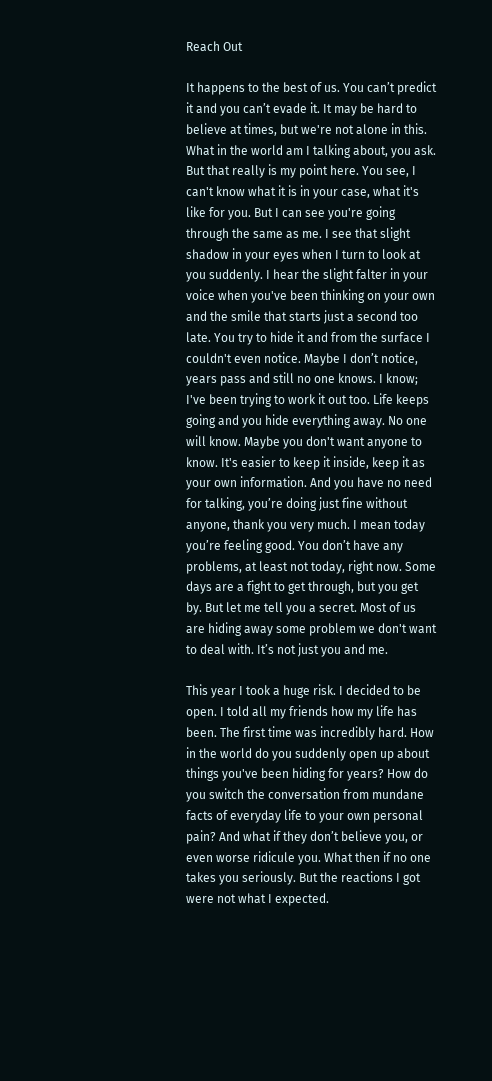Reach Out

It happens to the best of us. You can’t predict it and you can’t evade it. It may be hard to believe at times, but we're not alone in this. What in the world am I talking about, you ask. But that really is my point here. You see, I can't know what it is in your case, what it's like for you. But I can see you're going through the same as me. I see that slight shadow in your eyes when I turn to look at you suddenly. I hear the slight falter in your voice when you've been thinking on your own and the smile that starts just a second too late. You try to hide it and from the surface I couldn't even notice. Maybe I don’t notice, years pass and still no one knows. I know; I've been trying to work it out too. Life keeps going and you hide everything away. No one will know. Maybe you don't want anyone to know. It's easier to keep it inside, keep it as your own information. And you have no need for talking, you’re doing just fine without anyone, thank you very much. I mean today you’re feeling good. You don’t have any problems, at least not today, right now. Some days are a fight to get through, but you get by. But let me tell you a secret. Most of us are hiding away some problem we don't want to deal with. It’s not just you and me.

This year I took a huge risk. I decided to be open. I told all my friends how my life has been. The first time was incredibly hard. How in the world do you suddenly open up about things you've been hiding for years? How do you switch the conversation from mundane facts of everyday life to your own personal pain? And what if they don’t believe you, or even worse ridicule you. What then if no one takes you seriously. But the reactions I got were not what I expected.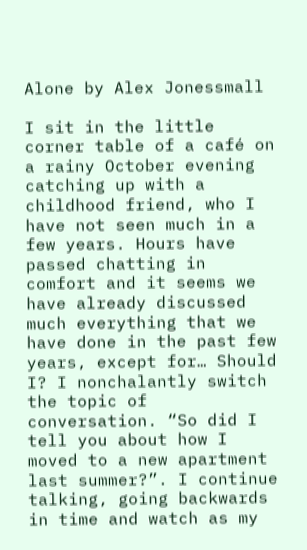Alone by Alex Jonessmall

I sit in the little corner table of a café on a rainy October evening catching up with a childhood friend, who I have not seen much in a few years. Hours have passed chatting in comfort and it seems we have already discussed much everything that we have done in the past few years, except for… Should I? I nonchalantly switch the topic of conversation. “So did I tell you about how I moved to a new apartment last summer?”. I continue talking, going backwards in time and watch as my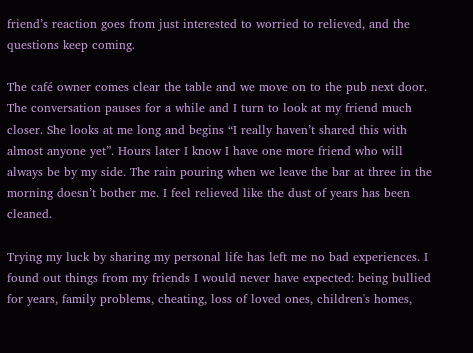friend’s reaction goes from just interested to worried to relieved, and the questions keep coming.

The café owner comes clear the table and we move on to the pub next door. The conversation pauses for a while and I turn to look at my friend much closer. She looks at me long and begins “I really haven’t shared this with almost anyone yet”. Hours later I know I have one more friend who will always be by my side. The rain pouring when we leave the bar at three in the morning doesn’t bother me. I feel relieved like the dust of years has been cleaned.

Trying my luck by sharing my personal life has left me no bad experiences. I found out things from my friends I would never have expected: being bullied for years, family problems, cheating, loss of loved ones, children's homes,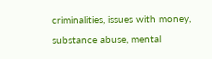criminalities, issues with money, substance abuse, mental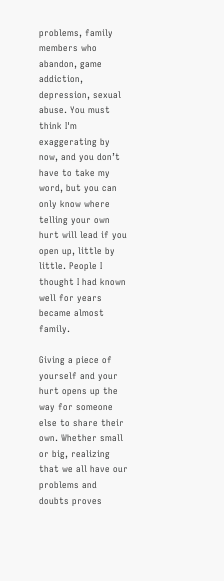problems, family members who abandon, game addiction, depression, sexual abuse. You must think I'm exaggerating by now, and you don’t have to take my word, but you can only know where telling your own hurt will lead if you open up, little by little. People I thought I had known well for years became almost family.

Giving a piece of yourself and your hurt opens up the way for someone else to share their own. Whether small or big, realizing that we all have our problems and doubts proves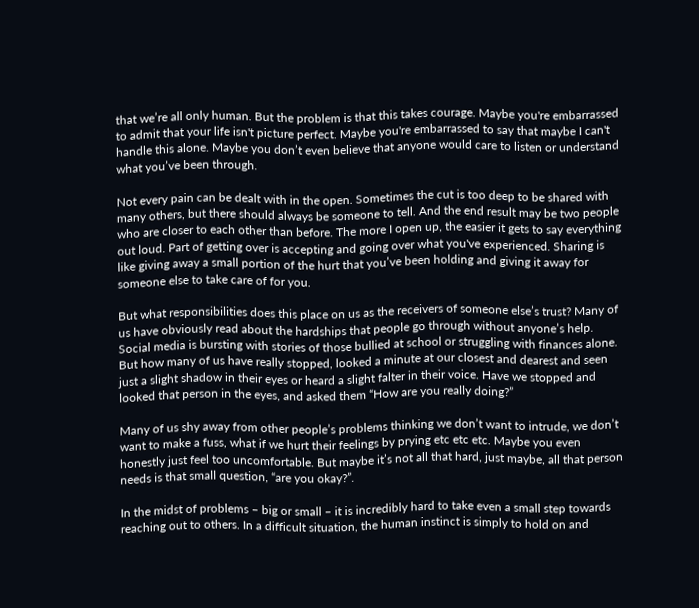that we’re all only human. But the problem is that this takes courage. Maybe you're embarrassed to admit that your life isn't picture perfect. Maybe you're embarrassed to say that maybe I can't handle this alone. Maybe you don’t even believe that anyone would care to listen or understand what you’ve been through.

Not every pain can be dealt with in the open. Sometimes the cut is too deep to be shared with many others, but there should always be someone to tell. And the end result may be two people who are closer to each other than before. The more I open up, the easier it gets to say everything out loud. Part of getting over is accepting and going over what you've experienced. Sharing is like giving away a small portion of the hurt that you’ve been holding and giving it away for someone else to take care of for you.

But what responsibilities does this place on us as the receivers of someone else’s trust? Many of us have obviously read about the hardships that people go through without anyone’s help. Social media is bursting with stories of those bullied at school or struggling with finances alone. But how many of us have really stopped, looked a minute at our closest and dearest and seen just a slight shadow in their eyes or heard a slight falter in their voice. Have we stopped and looked that person in the eyes, and asked them “How are you really doing?”

Many of us shy away from other people’s problems thinking we don’t want to intrude, we don’t want to make a fuss, what if we hurt their feelings by prying etc etc etc. Maybe you even honestly just feel too uncomfortable. But maybe it’s not all that hard, just maybe, all that person needs is that small question, “are you okay?”.

In the midst of problems – big or small – it is incredibly hard to take even a small step towards reaching out to others. In a difficult situation, the human instinct is simply to hold on and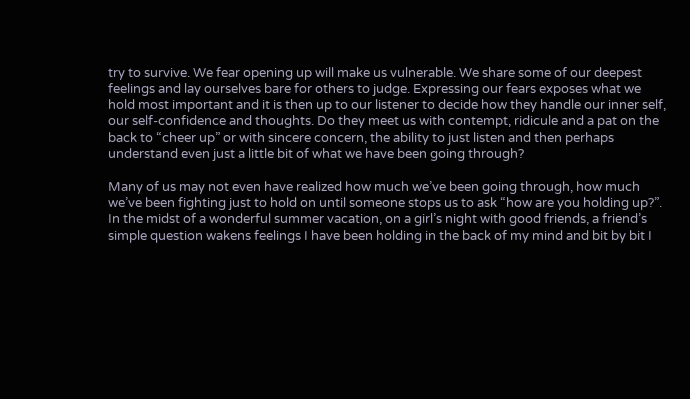try to survive. We fear opening up will make us vulnerable. We share some of our deepest feelings and lay ourselves bare for others to judge. Expressing our fears exposes what we hold most important and it is then up to our listener to decide how they handle our inner self, our self-confidence and thoughts. Do they meet us with contempt, ridicule and a pat on the back to “cheer up” or with sincere concern, the ability to just listen and then perhaps understand even just a little bit of what we have been going through?

Many of us may not even have realized how much we’ve been going through, how much we’ve been fighting just to hold on until someone stops us to ask “how are you holding up?”. In the midst of a wonderful summer vacation, on a girl’s night with good friends, a friend’s simple question wakens feelings I have been holding in the back of my mind and bit by bit I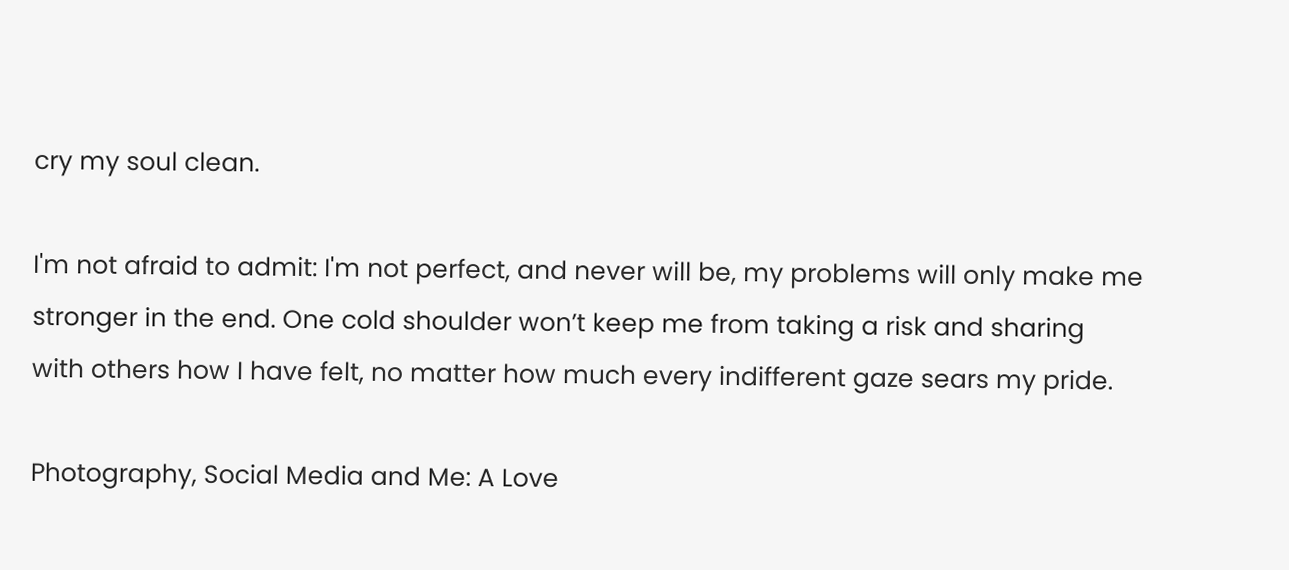cry my soul clean.

I'm not afraid to admit: I'm not perfect, and never will be, my problems will only make me stronger in the end. One cold shoulder won’t keep me from taking a risk and sharing with others how I have felt, no matter how much every indifferent gaze sears my pride.

Photography, Social Media and Me: A Love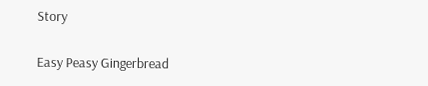Story

Easy Peasy Gingerbread